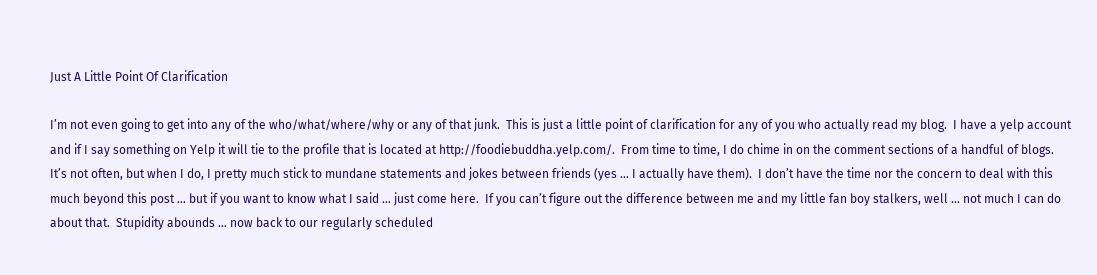Just A Little Point Of Clarification

I’m not even going to get into any of the who/what/where/why or any of that junk.  This is just a little point of clarification for any of you who actually read my blog.  I have a yelp account and if I say something on Yelp it will tie to the profile that is located at http://foodiebuddha.yelp.com/.  From time to time, I do chime in on the comment sections of a handful of blogs.  It’s not often, but when I do, I pretty much stick to mundane statements and jokes between friends (yes … I actually have them).  I don’t have the time nor the concern to deal with this much beyond this post … but if you want to know what I said … just come here.  If you can’t figure out the difference between me and my little fan boy stalkers, well … not much I can do about that.  Stupidity abounds … now back to our regularly scheduled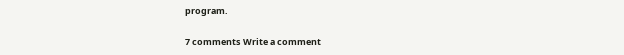program.

7 comments Write a comment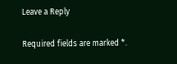Leave a Reply

Required fields are marked *.